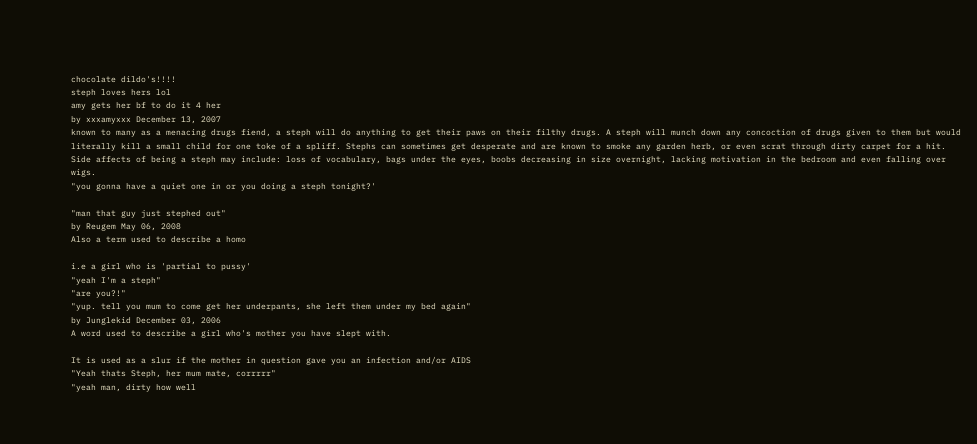chocolate dildo's!!!!
steph loves hers lol
amy gets her bf to do it 4 her
by xxxamyxxx December 13, 2007
known to many as a menacing drugs fiend, a steph will do anything to get their paws on their filthy drugs. A steph will munch down any concoction of drugs given to them but would literally kill a small child for one toke of a spliff. Stephs can sometimes get desperate and are known to smoke any garden herb, or even scrat through dirty carpet for a hit.
Side affects of being a steph may include: loss of vocabulary, bags under the eyes, boobs decreasing in size overnight, lacking motivation in the bedroom and even falling over wigs.
"you gonna have a quiet one in or you doing a steph tonight?'

"man that guy just stephed out"
by Reugem May 06, 2008
Also a term used to describe a homo

i.e a girl who is 'partial to pussy'
"yeah I'm a steph"
"are you?!"
"yup. tell you mum to come get her underpants, she left them under my bed again"
by Junglekid December 03, 2006
A word used to describe a girl who's mother you have slept with.

It is used as a slur if the mother in question gave you an infection and/or AIDS
"Yeah thats Steph, her mum mate, corrrrr"
"yeah man, dirty how well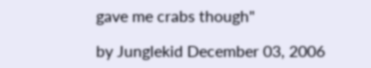gave me crabs though"

by Junglekid December 03, 2006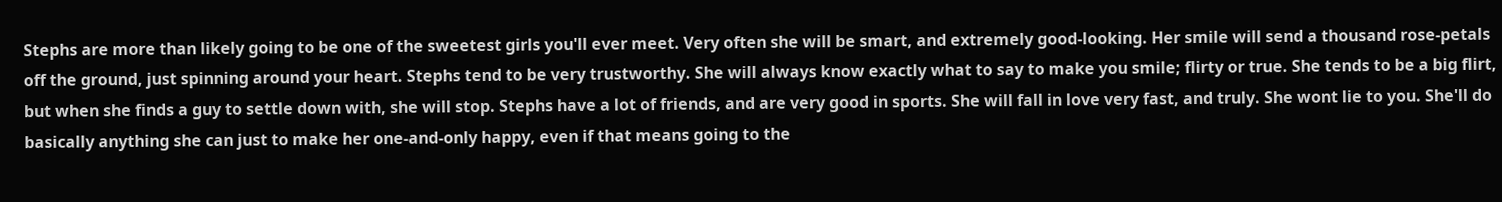Stephs are more than likely going to be one of the sweetest girls you'll ever meet. Very often she will be smart, and extremely good-looking. Her smile will send a thousand rose-petals off the ground, just spinning around your heart. Stephs tend to be very trustworthy. She will always know exactly what to say to make you smile; flirty or true. She tends to be a big flirt, but when she finds a guy to settle down with, she will stop. Stephs have a lot of friends, and are very good in sports. She will fall in love very fast, and truly. She wont lie to you. She'll do basically anything she can just to make her one-and-only happy, even if that means going to the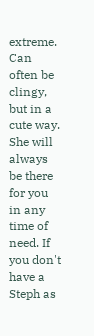extreme. Can often be clingy, but in a cute way. She will always be there for you in any time of need. If you don't have a Steph as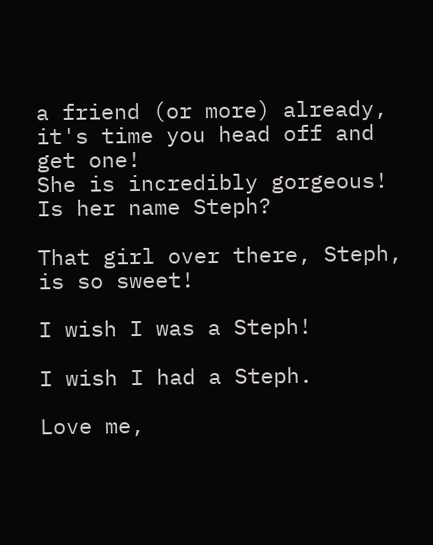a friend (or more) already, it's time you head off and get one!
She is incredibly gorgeous! Is her name Steph?

That girl over there, Steph, is so sweet!

I wish I was a Steph!

I wish I had a Steph.

Love me,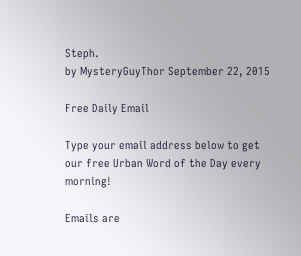Steph.
by MysteryGuyThor September 22, 2015

Free Daily Email

Type your email address below to get our free Urban Word of the Day every morning!

Emails are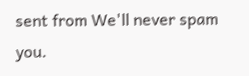sent from We'll never spam you.